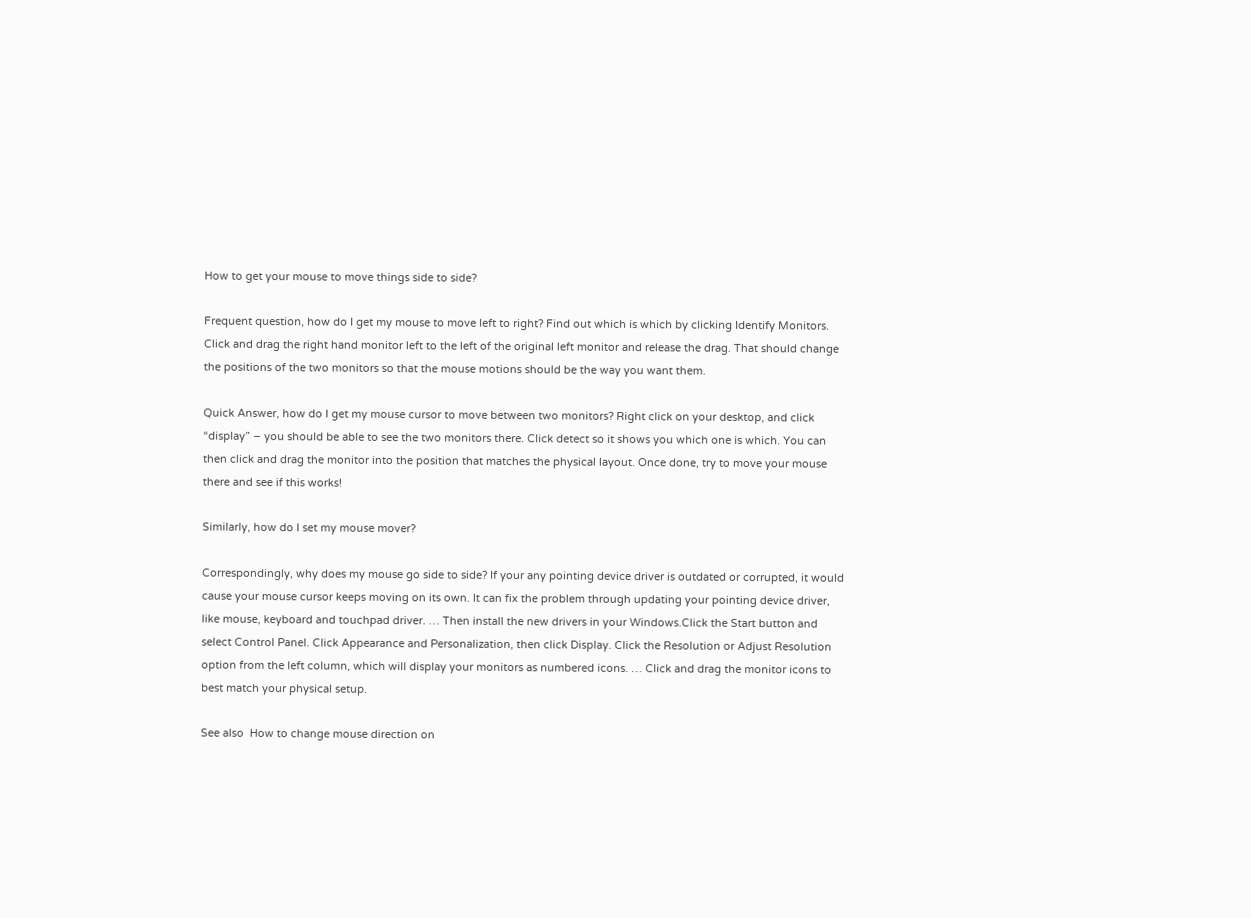How to get your mouse to move things side to side?

Frequent question, how do I get my mouse to move left to right? Find out which is which by clicking Identify Monitors. Click and drag the right hand monitor left to the left of the original left monitor and release the drag. That should change the positions of the two monitors so that the mouse motions should be the way you want them.

Quick Answer, how do I get my mouse cursor to move between two monitors? Right click on your desktop, and click “display” – you should be able to see the two monitors there. Click detect so it shows you which one is which. You can then click and drag the monitor into the position that matches the physical layout. Once done, try to move your mouse there and see if this works!

Similarly, how do I set my mouse mover?

Correspondingly, why does my mouse go side to side? If your any pointing device driver is outdated or corrupted, it would cause your mouse cursor keeps moving on its own. It can fix the problem through updating your pointing device driver, like mouse, keyboard and touchpad driver. … Then install the new drivers in your Windows.Click the Start button and select Control Panel. Click Appearance and Personalization, then click Display. Click the Resolution or Adjust Resolution option from the left column, which will display your monitors as numbered icons. … Click and drag the monitor icons to best match your physical setup.

See also  How to change mouse direction on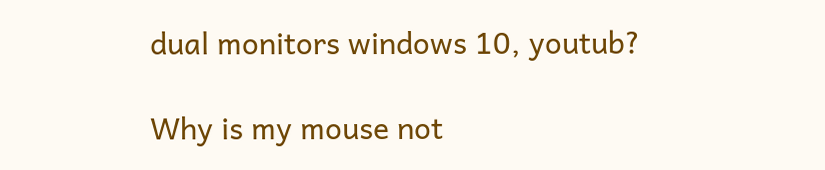dual monitors windows 10, youtub?

Why is my mouse not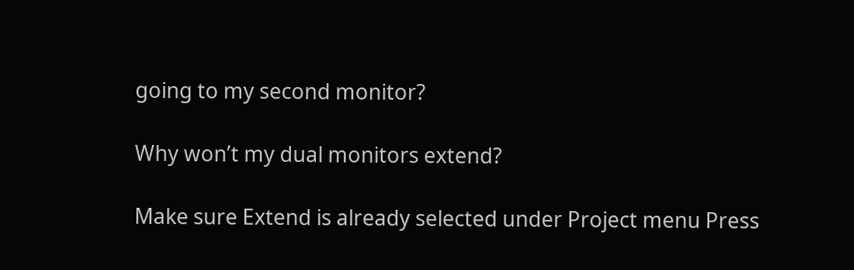going to my second monitor?

Why won’t my dual monitors extend?

Make sure Extend is already selected under Project menu Press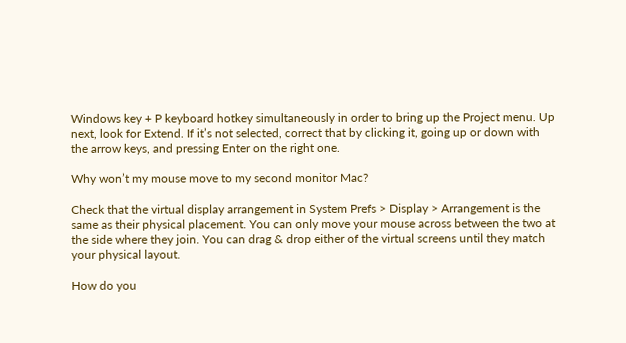Windows key + P keyboard hotkey simultaneously in order to bring up the Project menu. Up next, look for Extend. If it’s not selected, correct that by clicking it, going up or down with the arrow keys, and pressing Enter on the right one.

Why won’t my mouse move to my second monitor Mac?

Check that the virtual display arrangement in System Prefs > Display > Arrangement is the same as their physical placement. You can only move your mouse across between the two at the side where they join. You can drag & drop either of the virtual screens until they match your physical layout.

How do you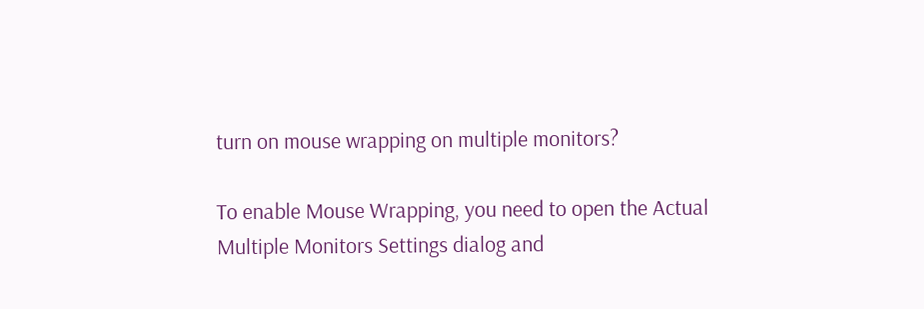turn on mouse wrapping on multiple monitors?

To enable Mouse Wrapping, you need to open the Actual Multiple Monitors Settings dialog and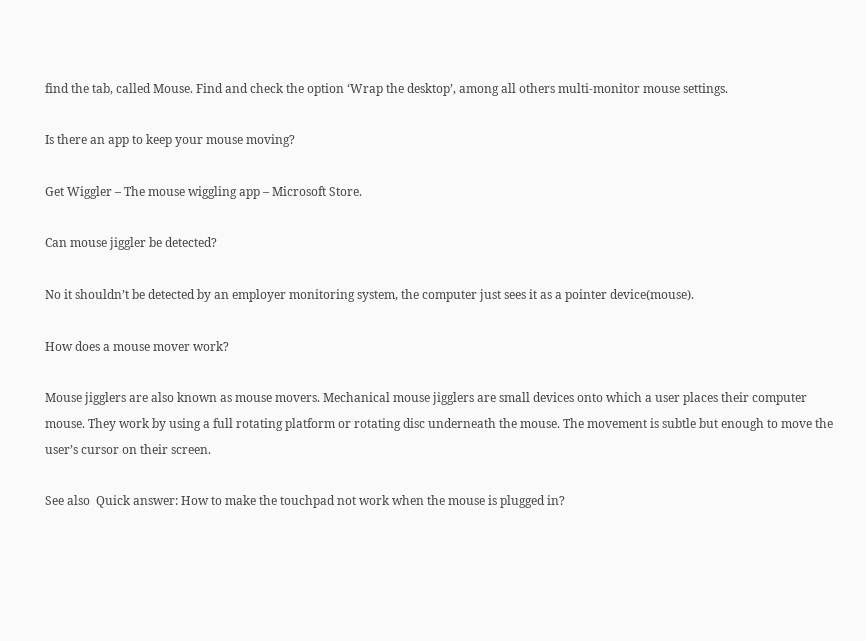find the tab, called Mouse. Find and check the option ‘Wrap the desktop’, among all others multi-monitor mouse settings.

Is there an app to keep your mouse moving?

Get Wiggler – The mouse wiggling app – Microsoft Store.

Can mouse jiggler be detected?

No it shouldn’t be detected by an employer monitoring system, the computer just sees it as a pointer device(mouse).

How does a mouse mover work?

Mouse jigglers are also known as mouse movers. Mechanical mouse jigglers are small devices onto which a user places their computer mouse. They work by using a full rotating platform or rotating disc underneath the mouse. The movement is subtle but enough to move the user’s cursor on their screen.

See also  Quick answer: How to make the touchpad not work when the mouse is plugged in?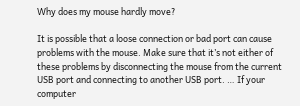Why does my mouse hardly move?

It is possible that a loose connection or bad port can cause problems with the mouse. Make sure that it’s not either of these problems by disconnecting the mouse from the current USB port and connecting to another USB port. … If your computer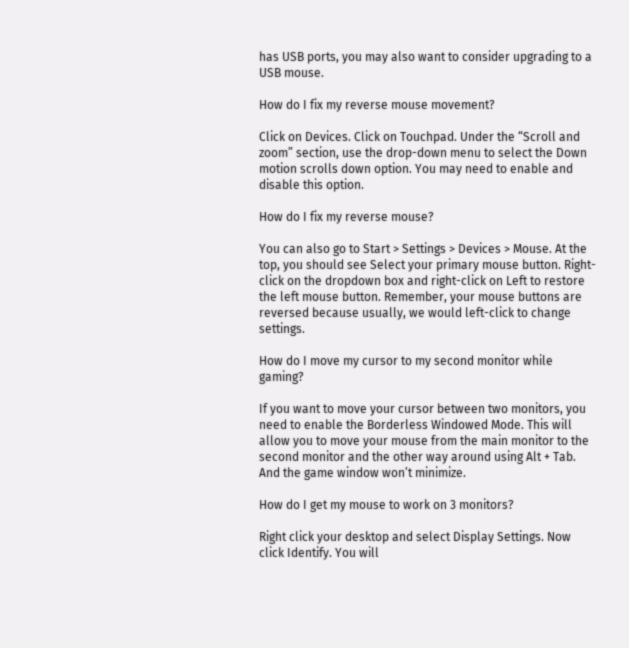has USB ports, you may also want to consider upgrading to a USB mouse.

How do I fix my reverse mouse movement?

Click on Devices. Click on Touchpad. Under the “Scroll and zoom” section, use the drop-down menu to select the Down motion scrolls down option. You may need to enable and disable this option.

How do I fix my reverse mouse?

You can also go to Start > Settings > Devices > Mouse. At the top, you should see Select your primary mouse button. Right-click on the dropdown box and right-click on Left to restore the left mouse button. Remember, your mouse buttons are reversed because usually, we would left-click to change settings.

How do I move my cursor to my second monitor while gaming?

If you want to move your cursor between two monitors, you need to enable the Borderless Windowed Mode. This will allow you to move your mouse from the main monitor to the second monitor and the other way around using Alt + Tab. And the game window won’t minimize.

How do I get my mouse to work on 3 monitors?

Right click your desktop and select Display Settings. Now click Identify. You will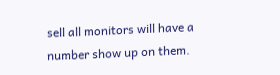sell all monitors will have a number show up on them.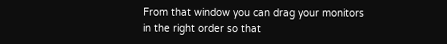From that window you can drag your monitors in the right order so that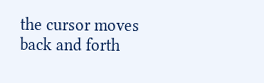the cursor moves back and forth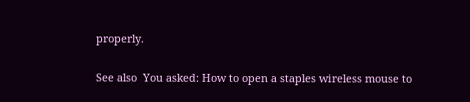properly.

See also  You asked: How to open a staples wireless mouse to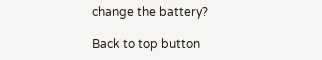change the battery?

Back to top button